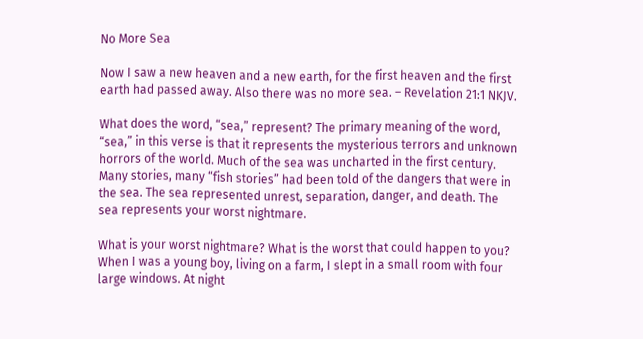No More Sea

Now I saw a new heaven and a new earth, for the first heaven and the first earth had passed away. Also there was no more sea. – Revelation 21:1 NKJV.

What does the word, “sea,” represent? The primary meaning of the word, “sea,” in this verse is that it represents the mysterious terrors and unknown horrors of the world. Much of the sea was uncharted in the first century. Many stories, many “fish stories” had been told of the dangers that were in the sea. The sea represented unrest, separation, danger, and death. The sea represents your worst nightmare.

What is your worst nightmare? What is the worst that could happen to you? When I was a young boy, living on a farm, I slept in a small room with four large windows. At night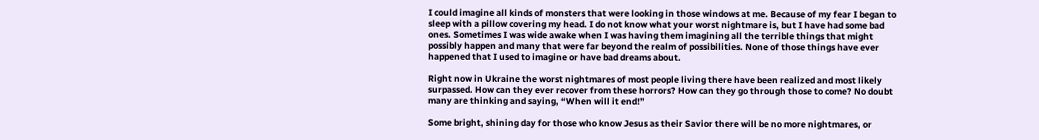I could imagine all kinds of monsters that were looking in those windows at me. Because of my fear I began to sleep with a pillow covering my head. I do not know what your worst nightmare is, but I have had some bad ones. Sometimes I was wide awake when I was having them imagining all the terrible things that might possibly happen and many that were far beyond the realm of possibilities. None of those things have ever happened that I used to imagine or have bad dreams about.

Right now in Ukraine the worst nightmares of most people living there have been realized and most likely surpassed. How can they ever recover from these horrors? How can they go through those to come? No doubt many are thinking and saying, “When will it end!”

Some bright, shining day for those who know Jesus as their Savior there will be no more nightmares, or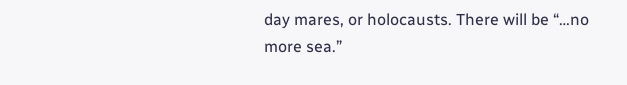day mares, or holocausts. There will be “…no more sea.”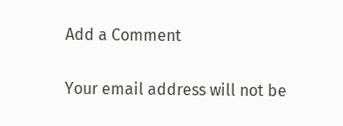Add a Comment

Your email address will not be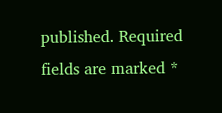published. Required fields are marked *